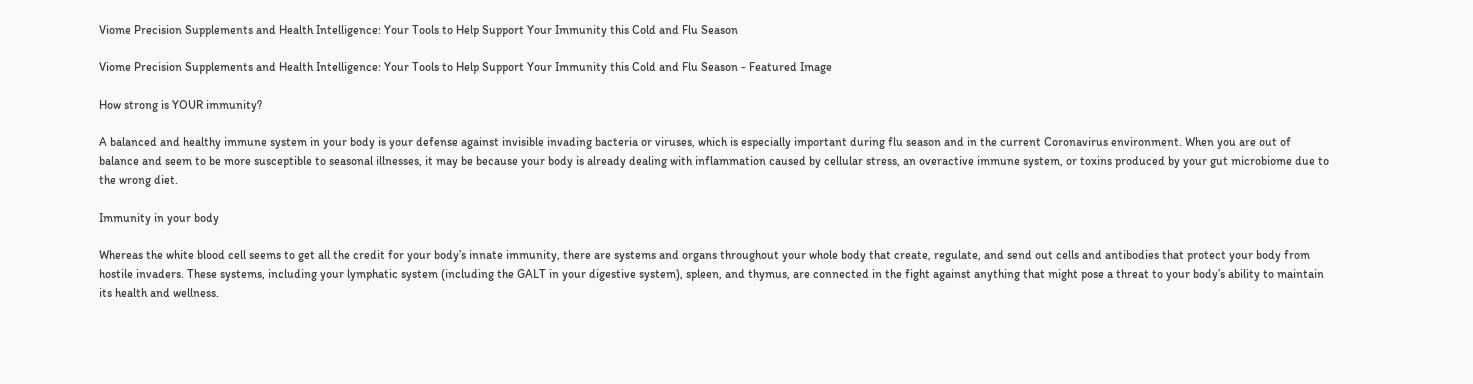Viome Precision Supplements and Health Intelligence: Your Tools to Help Support Your Immunity this Cold and Flu Season

Viome Precision Supplements and Health Intelligence: Your Tools to Help Support Your Immunity this Cold and Flu Season - Featured Image

How strong is YOUR immunity?

A balanced and healthy immune system in your body is your defense against invisible invading bacteria or viruses, which is especially important during flu season and in the current Coronavirus environment. When you are out of balance and seem to be more susceptible to seasonal illnesses, it may be because your body is already dealing with inflammation caused by cellular stress, an overactive immune system, or toxins produced by your gut microbiome due to the wrong diet.

Immunity in your body

Whereas the white blood cell seems to get all the credit for your body’s innate immunity, there are systems and organs throughout your whole body that create, regulate, and send out cells and antibodies that protect your body from hostile invaders. These systems, including your lymphatic system (including the GALT in your digestive system), spleen, and thymus, are connected in the fight against anything that might pose a threat to your body’s ability to maintain its health and wellness.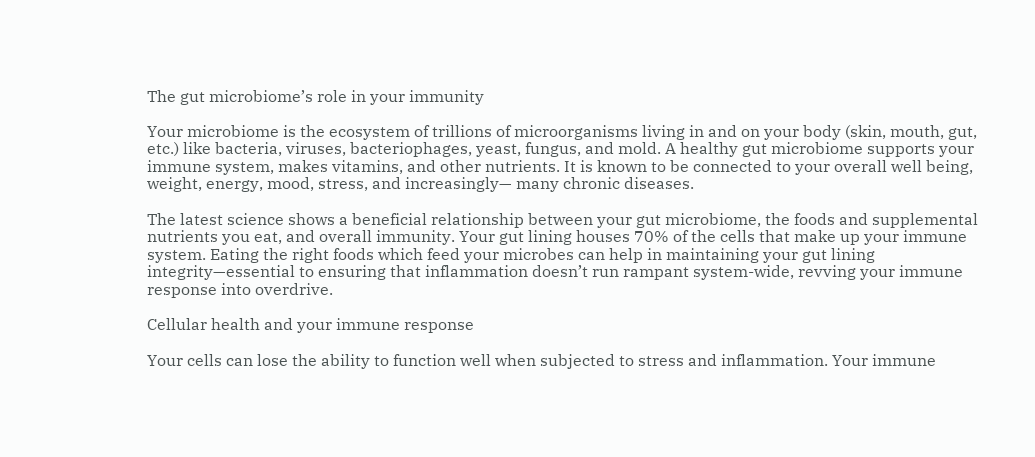The gut microbiome’s role in your immunity

Your microbiome is the ecosystem of trillions of microorganisms living in and on your body (skin, mouth, gut, etc.) like bacteria, viruses, bacteriophages, yeast, fungus, and mold. A healthy gut microbiome supports your immune system, makes vitamins, and other nutrients. It is known to be connected to your overall well being, weight, energy, mood, stress, and increasingly— many chronic diseases.

The latest science shows a beneficial relationship between your gut microbiome, the foods and supplemental nutrients you eat, and overall immunity. Your gut lining houses 70% of the cells that make up your immune system. Eating the right foods which feed your microbes can help in maintaining your gut lining integrity—essential to ensuring that inflammation doesn’t run rampant system-wide, revving your immune response into overdrive.

Cellular health and your immune response

Your cells can lose the ability to function well when subjected to stress and inflammation. Your immune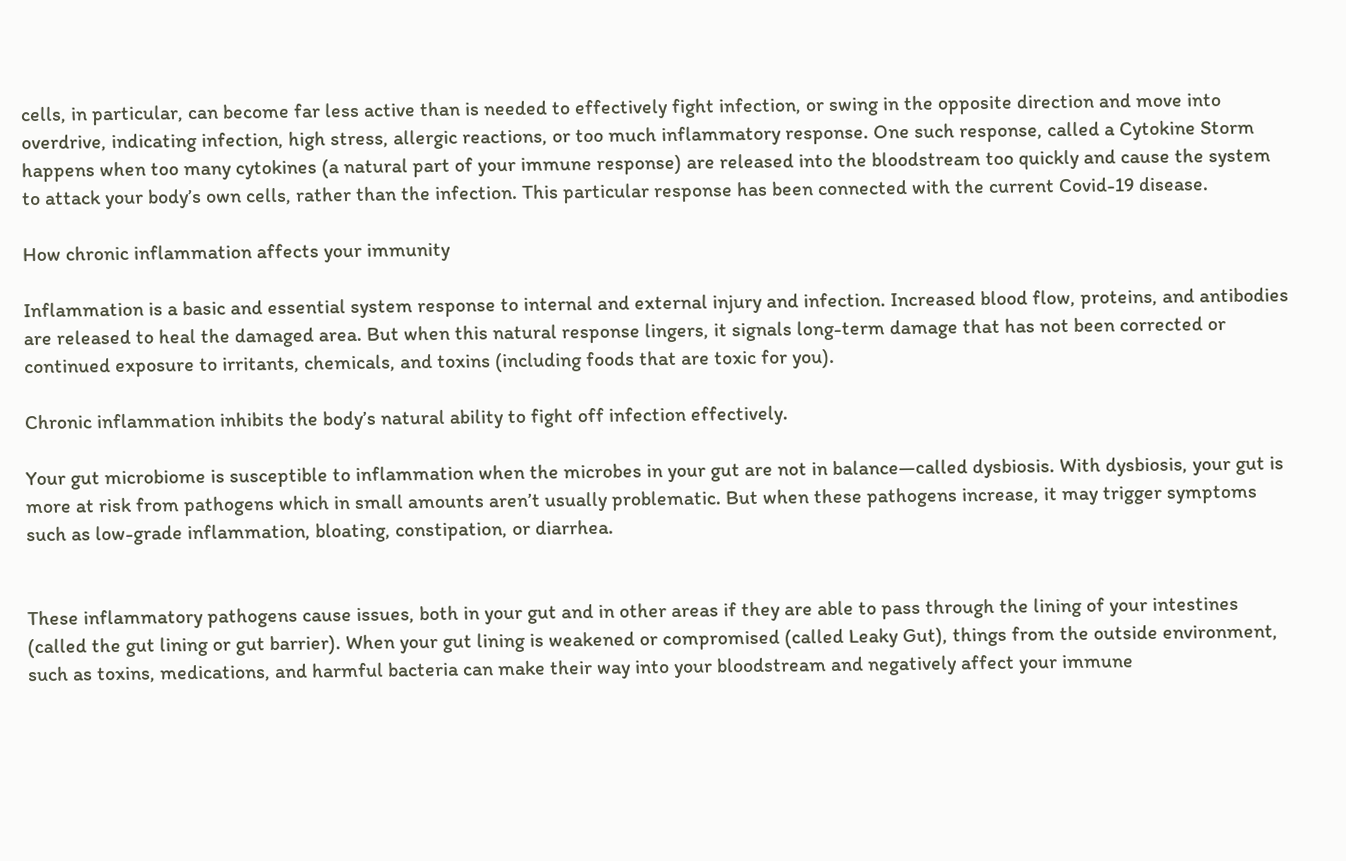cells, in particular, can become far less active than is needed to effectively fight infection, or swing in the opposite direction and move into overdrive, indicating infection, high stress, allergic reactions, or too much inflammatory response. One such response, called a Cytokine Storm happens when too many cytokines (a natural part of your immune response) are released into the bloodstream too quickly and cause the system to attack your body’s own cells, rather than the infection. This particular response has been connected with the current Covid-19 disease.

How chronic inflammation affects your immunity

Inflammation is a basic and essential system response to internal and external injury and infection. Increased blood flow, proteins, and antibodies are released to heal the damaged area. But when this natural response lingers, it signals long-term damage that has not been corrected or continued exposure to irritants, chemicals, and toxins (including foods that are toxic for you).

Chronic inflammation inhibits the body’s natural ability to fight off infection effectively.

Your gut microbiome is susceptible to inflammation when the microbes in your gut are not in balance—called dysbiosis. With dysbiosis, your gut is more at risk from pathogens which in small amounts aren’t usually problematic. But when these pathogens increase, it may trigger symptoms such as low-grade inflammation, bloating, constipation, or diarrhea.


These inflammatory pathogens cause issues, both in your gut and in other areas if they are able to pass through the lining of your intestines (called the gut lining or gut barrier). When your gut lining is weakened or compromised (called Leaky Gut), things from the outside environment, such as toxins, medications, and harmful bacteria can make their way into your bloodstream and negatively affect your immune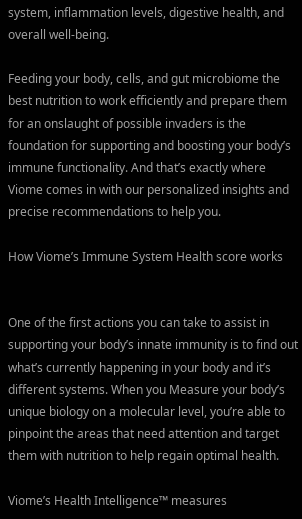system, inflammation levels, digestive health, and overall well-being.

Feeding your body, cells, and gut microbiome the best nutrition to work efficiently and prepare them for an onslaught of possible invaders is the foundation for supporting and boosting your body’s immune functionality. And that’s exactly where Viome comes in with our personalized insights and precise recommendations to help you.

How Viome’s Immune System Health score works


One of the first actions you can take to assist in supporting your body’s innate immunity is to find out what’s currently happening in your body and it’s different systems. When you Measure your body’s unique biology on a molecular level, you’re able to pinpoint the areas that need attention and target them with nutrition to help regain optimal health.

Viome’s Health Intelligence™ measures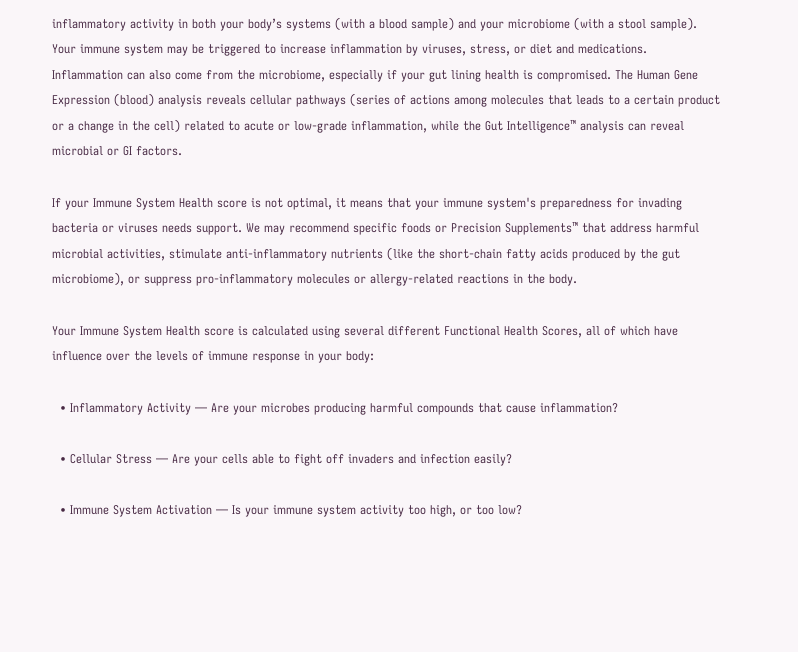inflammatory activity in both your body’s systems (with a blood sample) and your microbiome (with a stool sample). Your immune system may be triggered to increase inflammation by viruses, stress, or diet and medications. Inflammation can also come from the microbiome, especially if your gut lining health is compromised. The Human Gene Expression (blood) analysis reveals cellular pathways (series of actions among molecules that leads to a certain product or a change in the cell) related to acute or low-grade inflammation, while the Gut Intelligence™ analysis can reveal microbial or GI factors.

If your Immune System Health score is not optimal, it means that your immune system's preparedness for invading bacteria or viruses needs support. We may recommend specific foods or Precision Supplements™ that address harmful microbial activities, stimulate anti-inflammatory nutrients (like the short-chain fatty acids produced by the gut microbiome), or suppress pro-inflammatory molecules or allergy-related reactions in the body.

Your Immune System Health score is calculated using several different Functional Health Scores, all of which have influence over the levels of immune response in your body:

  • Inflammatory Activity — Are your microbes producing harmful compounds that cause inflammation?

  • Cellular Stress — Are your cells able to fight off invaders and infection easily?

  • Immune System Activation — Is your immune system activity too high, or too low?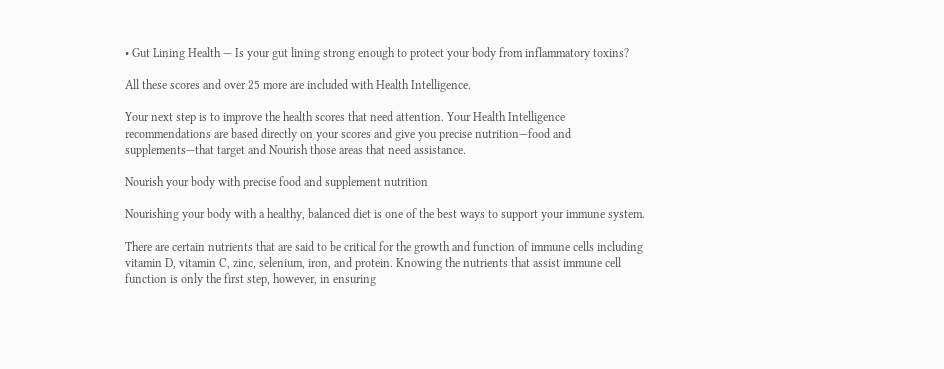• Gut Lining Health — Is your gut lining strong enough to protect your body from inflammatory toxins?

All these scores and over 25 more are included with Health Intelligence.

Your next step is to improve the health scores that need attention. Your Health Intelligence recommendations are based directly on your scores and give you precise nutrition—food and supplements—that target and Nourish those areas that need assistance.

Nourish your body with precise food and supplement nutrition

Nourishing your body with a healthy, balanced diet is one of the best ways to support your immune system.

There are certain nutrients that are said to be critical for the growth and function of immune cells including vitamin D, vitamin C, zinc, selenium, iron, and protein. Knowing the nutrients that assist immune cell function is only the first step, however, in ensuring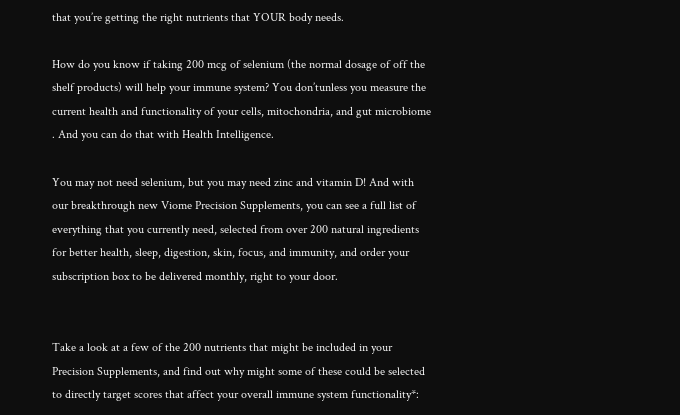that you’re getting the right nutrients that YOUR body needs.

How do you know if taking 200 mcg of selenium (the normal dosage of off the shelf products) will help your immune system? You don’tunless you measure the current health and functionality of your cells, mitochondria, and gut microbiome . And you can do that with Health Intelligence.

You may not need selenium, but you may need zinc and vitamin D! And with our breakthrough new Viome Precision Supplements, you can see a full list of everything that you currently need, selected from over 200 natural ingredients for better health, sleep, digestion, skin, focus, and immunity, and order your subscription box to be delivered monthly, right to your door.


Take a look at a few of the 200 nutrients that might be included in your Precision Supplements, and find out why might some of these could be selected to directly target scores that affect your overall immune system functionality*: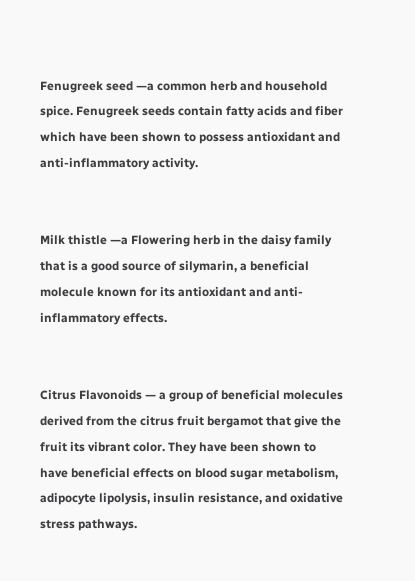Fenugreek seed —a common herb and household spice. Fenugreek seeds contain fatty acids and fiber which have been shown to possess antioxidant and anti-inflammatory activity.


Milk thistle —a Flowering herb in the daisy family that is a good source of silymarin, a beneficial molecule known for its antioxidant and anti-inflammatory effects.


Citrus Flavonoids — a group of beneficial molecules derived from the citrus fruit bergamot that give the fruit its vibrant color. They have been shown to have beneficial effects on blood sugar metabolism, adipocyte lipolysis, insulin resistance, and oxidative stress pathways.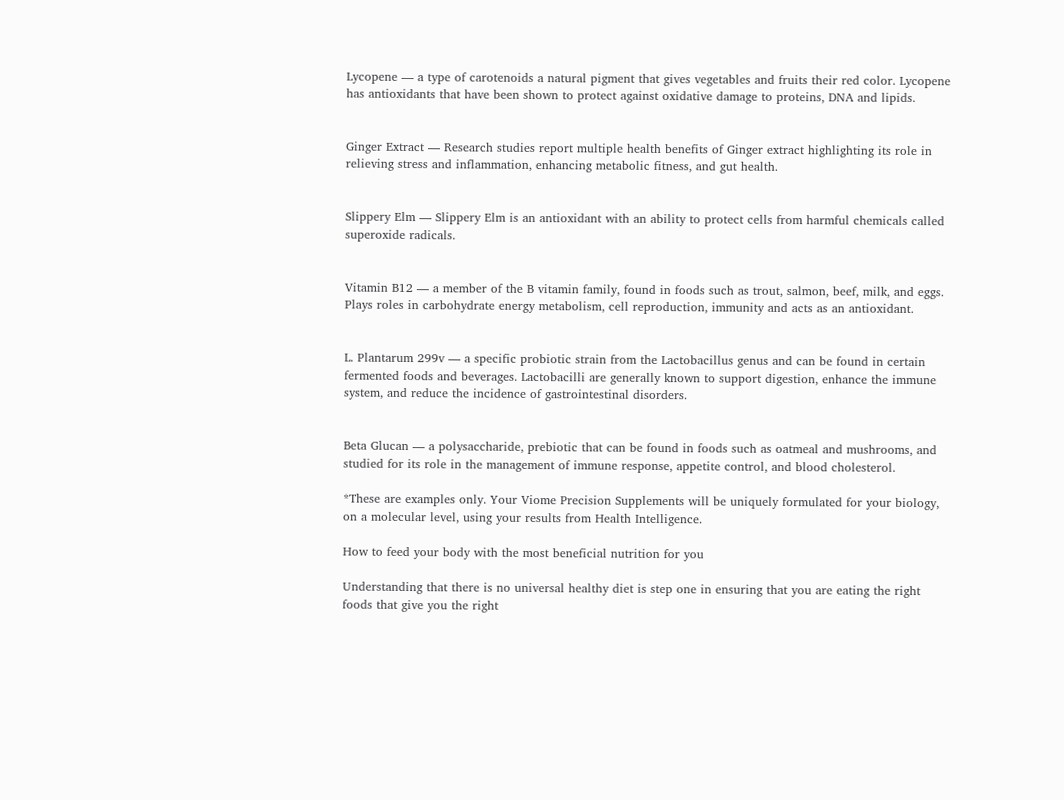Lycopene — a type of carotenoids a natural pigment that gives vegetables and fruits their red color. Lycopene has antioxidants that have been shown to protect against oxidative damage to proteins, DNA and lipids.


Ginger Extract — Research studies report multiple health benefits of Ginger extract highlighting its role in relieving stress and inflammation, enhancing metabolic fitness, and gut health.


Slippery Elm — Slippery Elm is an antioxidant with an ability to protect cells from harmful chemicals called superoxide radicals.


Vitamin B12 — a member of the B vitamin family, found in foods such as trout, salmon, beef, milk, and eggs. Plays roles in carbohydrate energy metabolism, cell reproduction, immunity and acts as an antioxidant.


L. Plantarum 299v — a specific probiotic strain from the Lactobacillus genus and can be found in certain fermented foods and beverages. Lactobacilli are generally known to support digestion, enhance the immune system, and reduce the incidence of gastrointestinal disorders.


Beta Glucan — a polysaccharide, prebiotic that can be found in foods such as oatmeal and mushrooms, and studied for its role in the management of immune response, appetite control, and blood cholesterol.

*These are examples only. Your Viome Precision Supplements will be uniquely formulated for your biology, on a molecular level, using your results from Health Intelligence.

How to feed your body with the most beneficial nutrition for you

Understanding that there is no universal healthy diet is step one in ensuring that you are eating the right foods that give you the right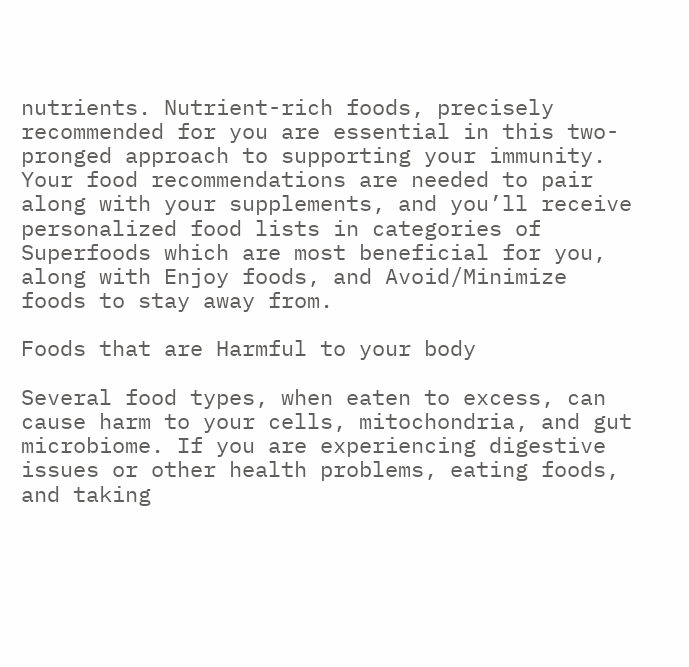nutrients. Nutrient-rich foods, precisely recommended for you are essential in this two-pronged approach to supporting your immunity. Your food recommendations are needed to pair along with your supplements, and you’ll receive personalized food lists in categories of Superfoods which are most beneficial for you, along with Enjoy foods, and Avoid/Minimize foods to stay away from.

Foods that are Harmful to your body

Several food types, when eaten to excess, can cause harm to your cells, mitochondria, and gut microbiome. If you are experiencing digestive issues or other health problems, eating foods, and taking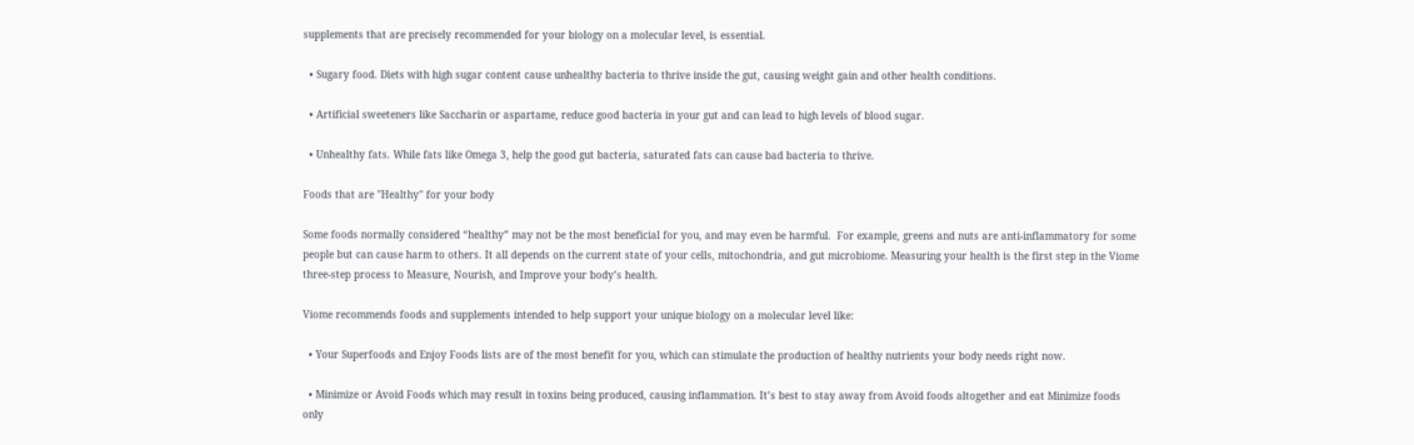supplements that are precisely recommended for your biology on a molecular level, is essential.

  • Sugary food. Diets with high sugar content cause unhealthy bacteria to thrive inside the gut, causing weight gain and other health conditions.

  • Artificial sweeteners like Saccharin or aspartame, reduce good bacteria in your gut and can lead to high levels of blood sugar.

  • Unhealthy fats. While fats like Omega 3, help the good gut bacteria, saturated fats can cause bad bacteria to thrive.

Foods that are "Healthy" for your body

Some foods normally considered “healthy” may not be the most beneficial for you, and may even be harmful.  For example, greens and nuts are anti-inflammatory for some people but can cause harm to others. It all depends on the current state of your cells, mitochondria, and gut microbiome. Measuring your health is the first step in the Viome three-step process to Measure, Nourish, and Improve your body’s health.

Viome recommends foods and supplements intended to help support your unique biology on a molecular level like:

  • Your Superfoods and Enjoy Foods lists are of the most benefit for you, which can stimulate the production of healthy nutrients your body needs right now.

  • Minimize or Avoid Foods which may result in toxins being produced, causing inflammation. It’s best to stay away from Avoid foods altogether and eat Minimize foods only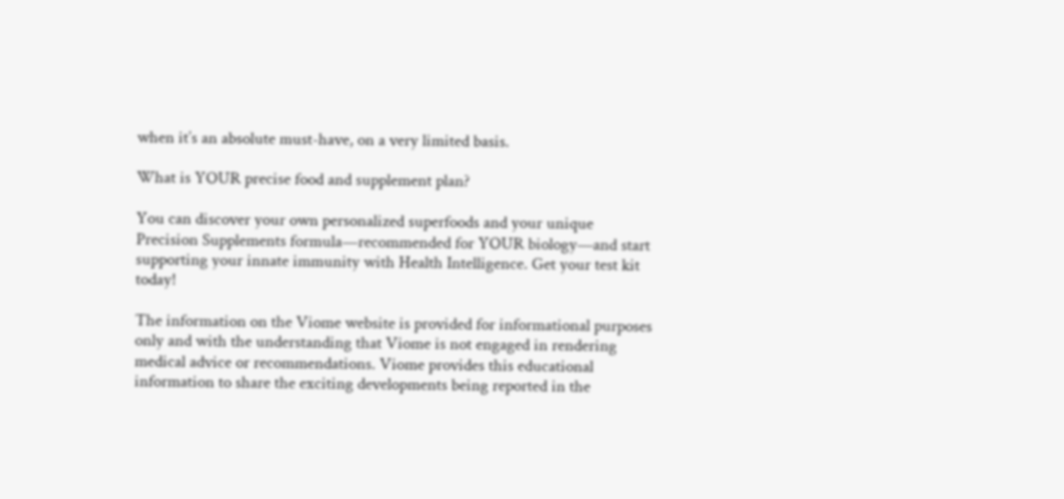when it’s an absolute must-have, on a very limited basis.

What is YOUR precise food and supplement plan?

You can discover your own personalized superfoods and your unique Precision Supplements formula—recommended for YOUR biology—and start supporting your innate immunity with Health Intelligence. Get your test kit today!

The information on the Viome website is provided for informational purposes only and with the understanding that Viome is not engaged in rendering medical advice or recommendations. Viome provides this educational information to share the exciting developments being reported in the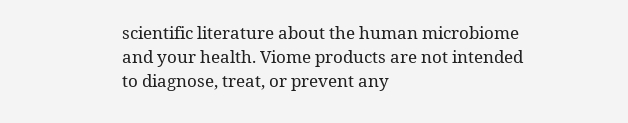scientific literature about the human microbiome and your health. Viome products are not intended to diagnose, treat, or prevent any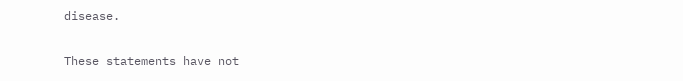disease.

These statements have not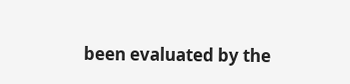been evaluated by the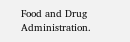Food and Drug Administration.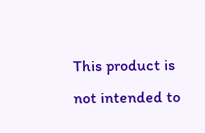This product is not intended to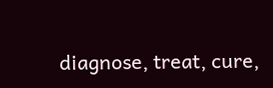diagnose, treat, cure,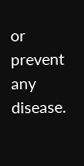or prevent any disease.